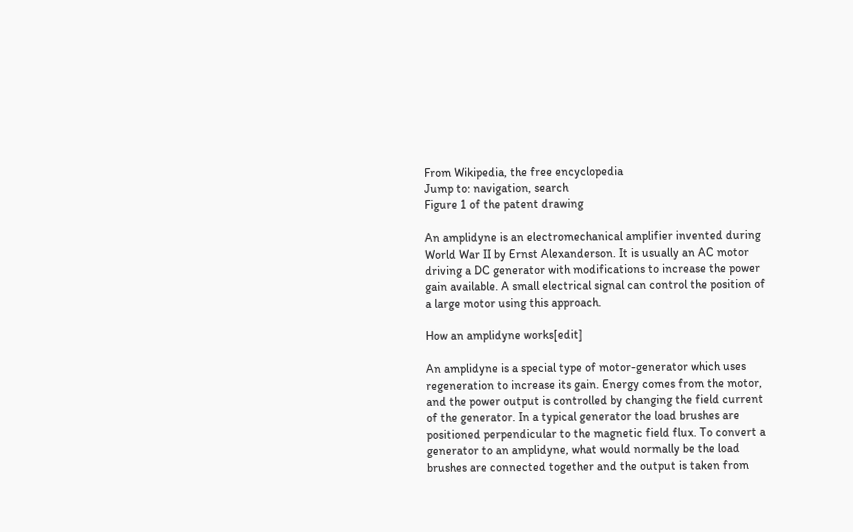From Wikipedia, the free encyclopedia
Jump to: navigation, search
Figure 1 of the patent drawing

An amplidyne is an electromechanical amplifier invented during World War II by Ernst Alexanderson. It is usually an AC motor driving a DC generator with modifications to increase the power gain available. A small electrical signal can control the position of a large motor using this approach.

How an amplidyne works[edit]

An amplidyne is a special type of motor-generator which uses regeneration to increase its gain. Energy comes from the motor, and the power output is controlled by changing the field current of the generator. In a typical generator the load brushes are positioned perpendicular to the magnetic field flux. To convert a generator to an amplidyne, what would normally be the load brushes are connected together and the output is taken from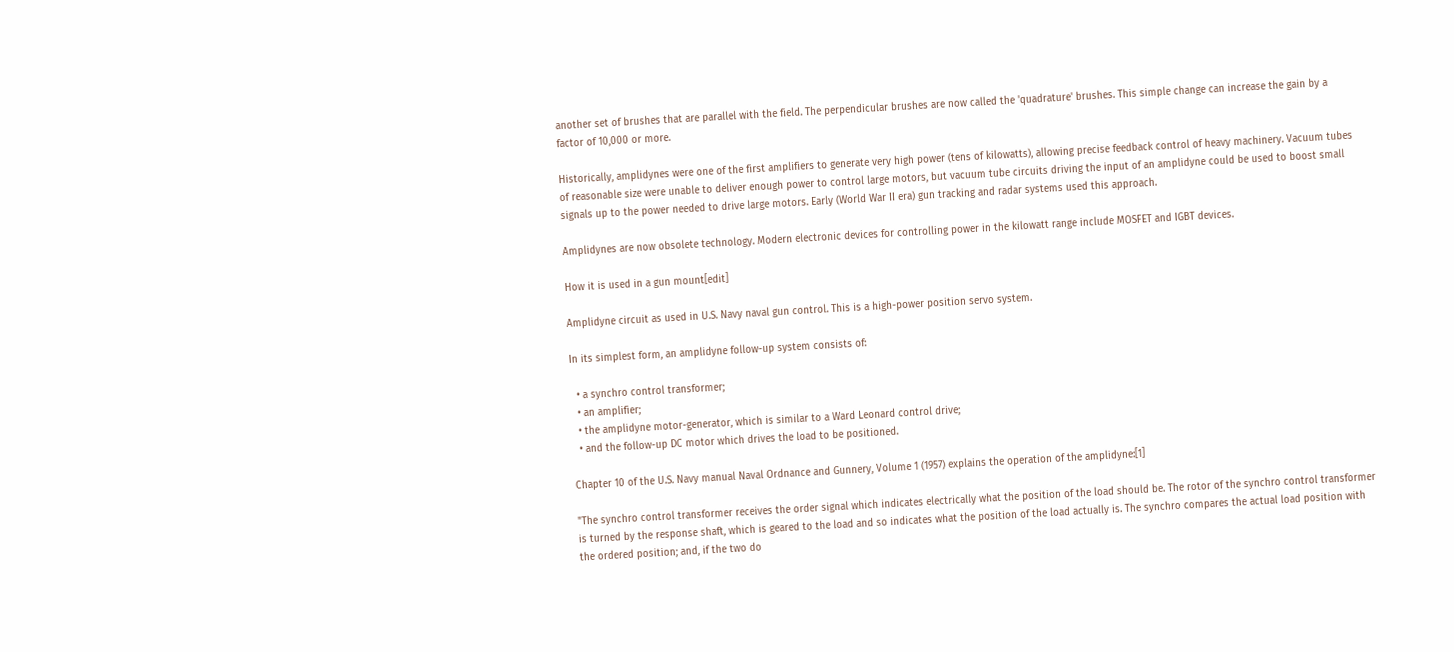another set of brushes that are parallel with the field. The perpendicular brushes are now called the 'quadrature' brushes. This simple change can increase the gain by a factor of 10,000 or more.

Historically, amplidynes were one of the first amplifiers to generate very high power (tens of kilowatts), allowing precise feedback control of heavy machinery. Vacuum tubes of reasonable size were unable to deliver enough power to control large motors, but vacuum tube circuits driving the input of an amplidyne could be used to boost small signals up to the power needed to drive large motors. Early (World War II era) gun tracking and radar systems used this approach.

Amplidynes are now obsolete technology. Modern electronic devices for controlling power in the kilowatt range include MOSFET and IGBT devices.

How it is used in a gun mount[edit]

Amplidyne circuit as used in U.S. Navy naval gun control. This is a high-power position servo system.

In its simplest form, an amplidyne follow-up system consists of:

  • a synchro control transformer;
  • an amplifier;
  • the amplidyne motor-generator, which is similar to a Ward Leonard control drive;
  • and the follow-up DC motor which drives the load to be positioned.

Chapter 10 of the U.S. Navy manual Naval Ordnance and Gunnery, Volume 1 (1957) explains the operation of the amplidyne:[1]

"The synchro control transformer receives the order signal which indicates electrically what the position of the load should be. The rotor of the synchro control transformer is turned by the response shaft, which is geared to the load and so indicates what the position of the load actually is. The synchro compares the actual load position with the ordered position; and, if the two do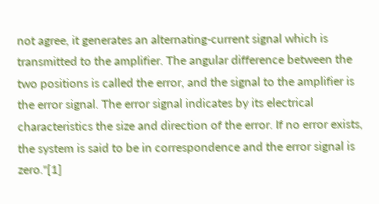not agree, it generates an alternating-current signal which is transmitted to the amplifier. The angular difference between the two positions is called the error, and the signal to the amplifier is the error signal. The error signal indicates by its electrical characteristics the size and direction of the error. If no error exists, the system is said to be in correspondence and the error signal is zero."[1]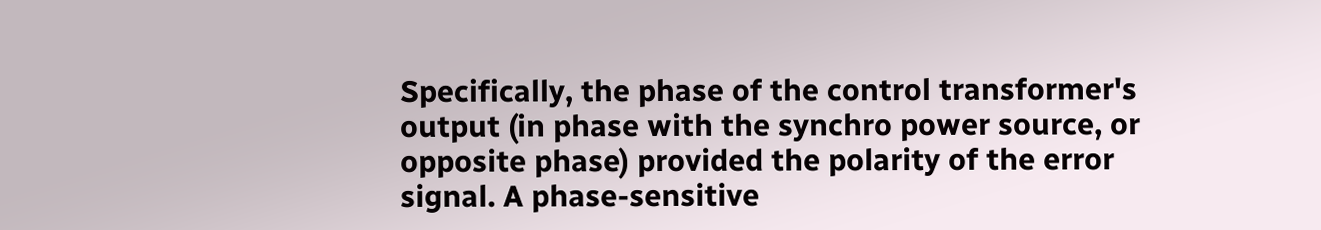Specifically, the phase of the control transformer's output (in phase with the synchro power source, or opposite phase) provided the polarity of the error signal. A phase-sensitive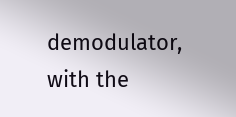demodulator, with the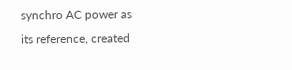synchro AC power as its reference, created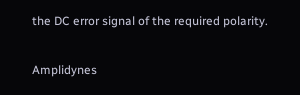the DC error signal of the required polarity.


Amplidynes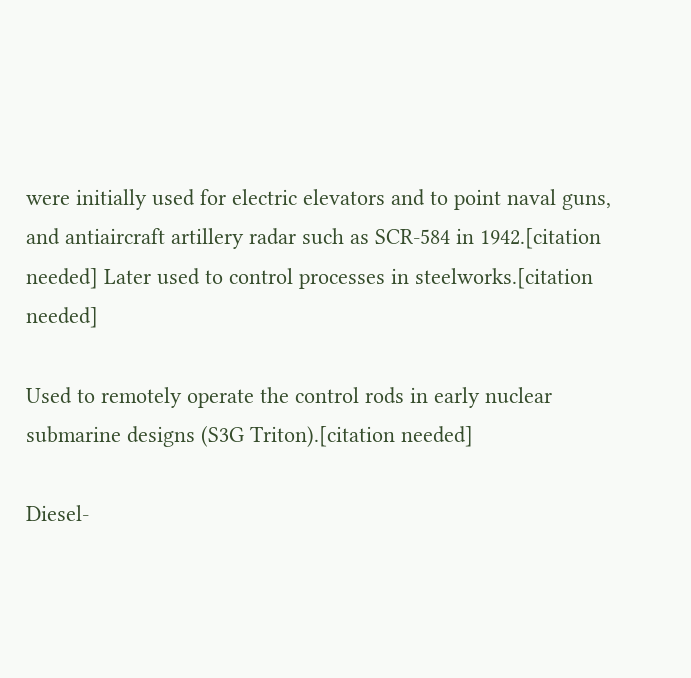were initially used for electric elevators and to point naval guns, and antiaircraft artillery radar such as SCR-584 in 1942.[citation needed] Later used to control processes in steelworks.[citation needed]

Used to remotely operate the control rods in early nuclear submarine designs (S3G Triton).[citation needed]

Diesel-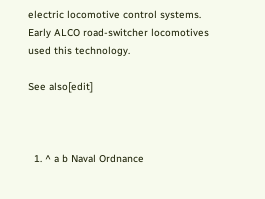electric locomotive control systems. Early ALCO road-switcher locomotives used this technology.

See also[edit]



  1. ^ a b Naval Ordnance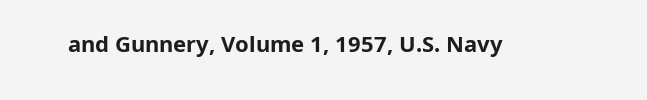and Gunnery, Volume 1, 1957, U.S. Navy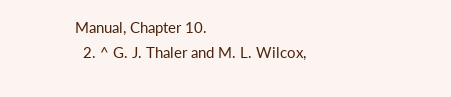Manual, Chapter 10.
  2. ^ G. J. Thaler and M. L. Wilcox,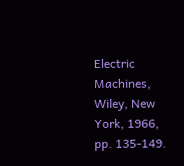Electric Machines, Wiley, New York, 1966, pp. 135-149.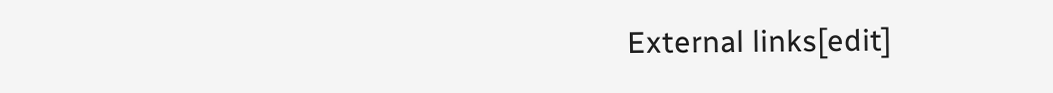External links[edit]